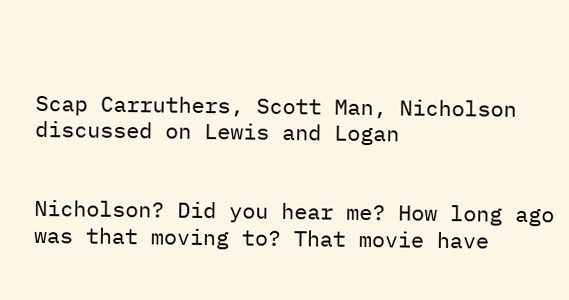Scap Carruthers, Scott Man, Nicholson discussed on Lewis and Logan


Nicholson? Did you hear me? How long ago was that moving to? That movie have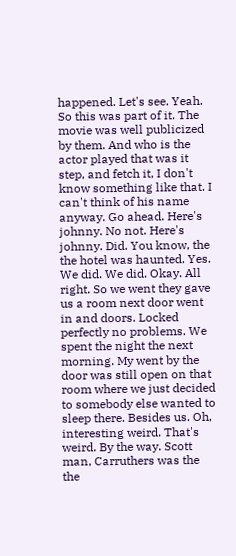happened. Let's see. Yeah. So this was part of it. The movie was well publicized by them. And who is the actor played that was it step, and fetch it, I don't know something like that. I can't think of his name anyway. Go ahead. Here's johnny. No not. Here's johnny. Did. You know, the the hotel was haunted. Yes. We did. We did. Okay. All right. So we went they gave us a room next door went in and doors. Locked perfectly no problems. We spent the night the next morning. My went by the door was still open on that room where we just decided to somebody else wanted to sleep there. Besides us. Oh, interesting weird. That's weird. By the way. Scott man, Carruthers was the the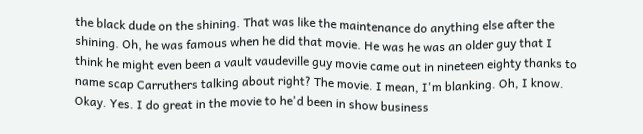the black dude on the shining. That was like the maintenance do anything else after the shining. Oh, he was famous when he did that movie. He was he was an older guy that I think he might even been a vault vaudeville guy movie came out in nineteen eighty thanks to name scap Carruthers talking about right? The movie. I mean, I'm blanking. Oh, I know. Okay. Yes. I do great in the movie to he'd been in show business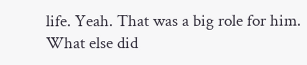life. Yeah. That was a big role for him. What else did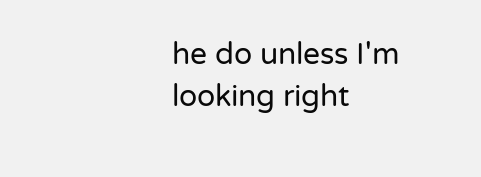he do unless I'm looking right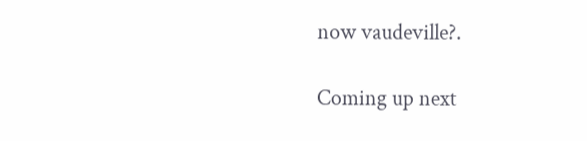now vaudeville?.

Coming up next